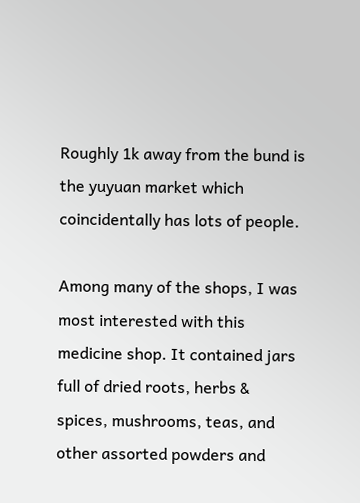Roughly 1k away from the bund is the yuyuan market which coincidentally has lots of people.

Among many of the shops, I was most interested with this medicine shop. It contained jars full of dried roots, herbs & spices, mushrooms, teas, and other assorted powders and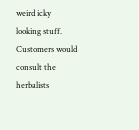weird icky looking stuff. Customers would consult the herbalists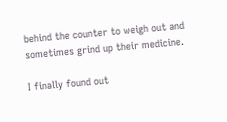behind the counter to weigh out and sometimes grind up their medicine.

I finally found out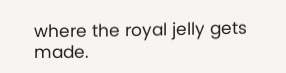where the royal jelly gets made.